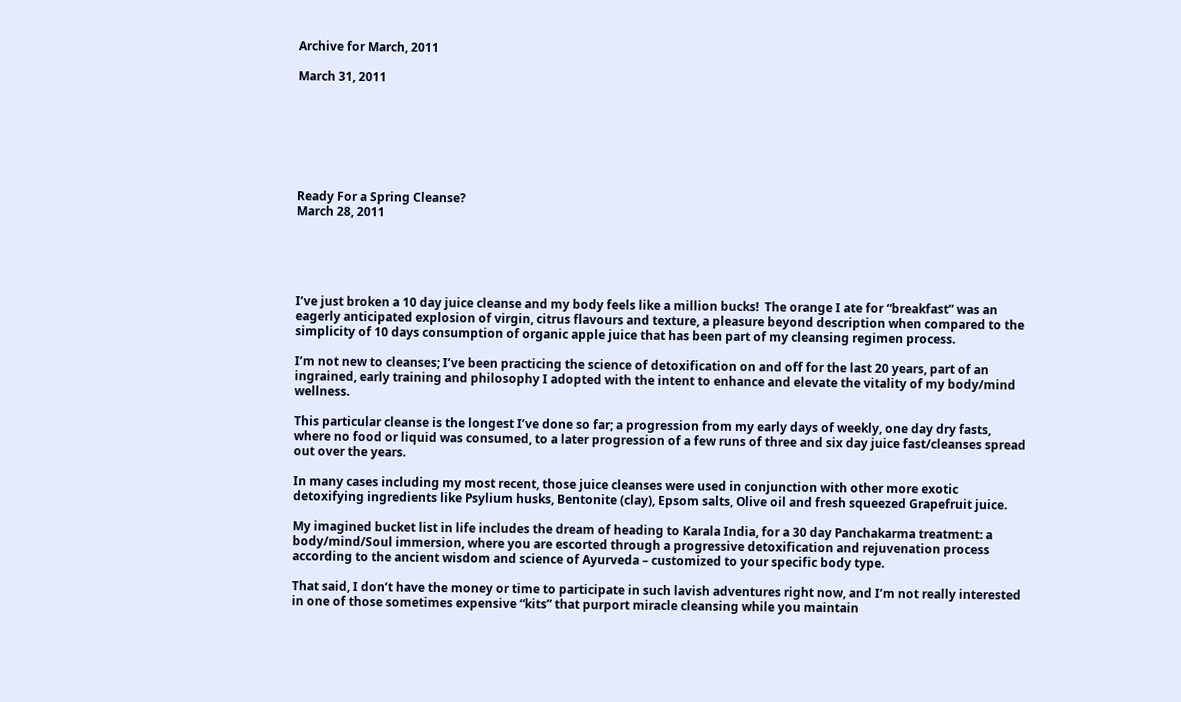Archive for March, 2011

March 31, 2011







Ready For a Spring Cleanse?
March 28, 2011





I’ve just broken a 10 day juice cleanse and my body feels like a million bucks!  The orange I ate for “breakfast” was an eagerly anticipated explosion of virgin, citrus flavours and texture, a pleasure beyond description when compared to the simplicity of 10 days consumption of organic apple juice that has been part of my cleansing regimen process.

I’m not new to cleanses; I’ve been practicing the science of detoxification on and off for the last 20 years, part of an ingrained, early training and philosophy I adopted with the intent to enhance and elevate the vitality of my body/mind wellness.

This particular cleanse is the longest I’ve done so far; a progression from my early days of weekly, one day dry fasts, where no food or liquid was consumed, to a later progression of a few runs of three and six day juice fast/cleanses spread out over the years.

In many cases including my most recent, those juice cleanses were used in conjunction with other more exotic detoxifying ingredients like Psylium husks, Bentonite (clay), Epsom salts, Olive oil and fresh squeezed Grapefruit juice.

My imagined bucket list in life includes the dream of heading to Karala India, for a 30 day Panchakarma treatment: a body/mind/Soul immersion, where you are escorted through a progressive detoxification and rejuvenation process according to the ancient wisdom and science of Ayurveda – customized to your specific body type.

That said, I don’t have the money or time to participate in such lavish adventures right now, and I’m not really interested in one of those sometimes expensive “kits” that purport miracle cleansing while you maintain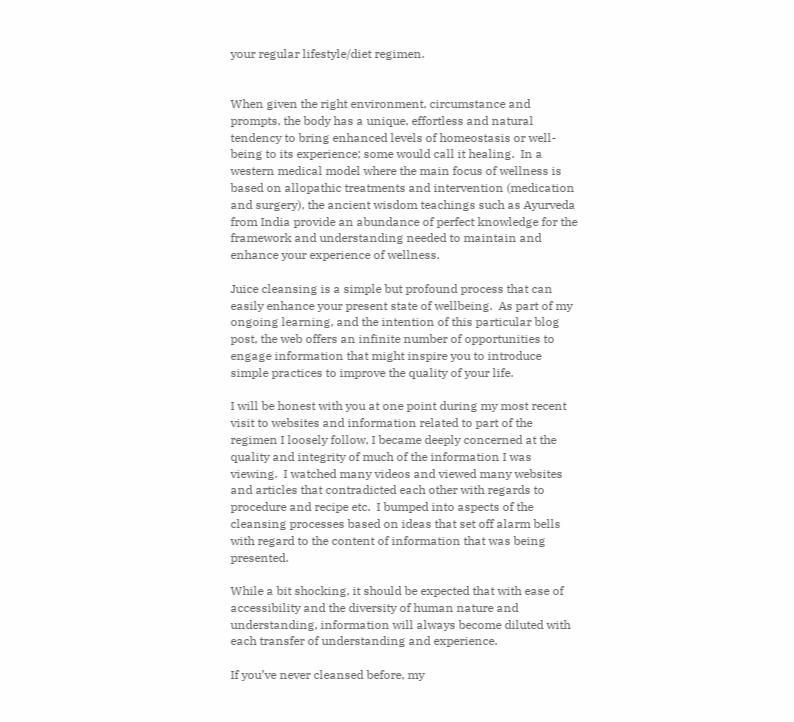your regular lifestyle/diet regimen.


When given the right environment, circumstance and prompts, the body has a unique, effortless and natural tendency to bring enhanced levels of homeostasis or well-being to its experience; some would call it healing.  In a western medical model where the main focus of wellness is based on allopathic treatments and intervention (medication and surgery), the ancient wisdom teachings such as Ayurveda from India provide an abundance of perfect knowledge for the framework and understanding needed to maintain and enhance your experience of wellness.

Juice cleansing is a simple but profound process that can easily enhance your present state of wellbeing.  As part of my ongoing learning, and the intention of this particular blog post, the web offers an infinite number of opportunities to engage information that might inspire you to introduce simple practices to improve the quality of your life.

I will be honest with you at one point during my most recent visit to websites and information related to part of the regimen I loosely follow, I became deeply concerned at the quality and integrity of much of the information I was viewing.  I watched many videos and viewed many websites and articles that contradicted each other with regards to procedure and recipe etc.  I bumped into aspects of the cleansing processes based on ideas that set off alarm bells with regard to the content of information that was being presented.

While a bit shocking, it should be expected that with ease of accessibility and the diversity of human nature and understanding, information will always become diluted with each transfer of understanding and experience.

If you’ve never cleansed before, my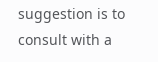suggestion is to consult with a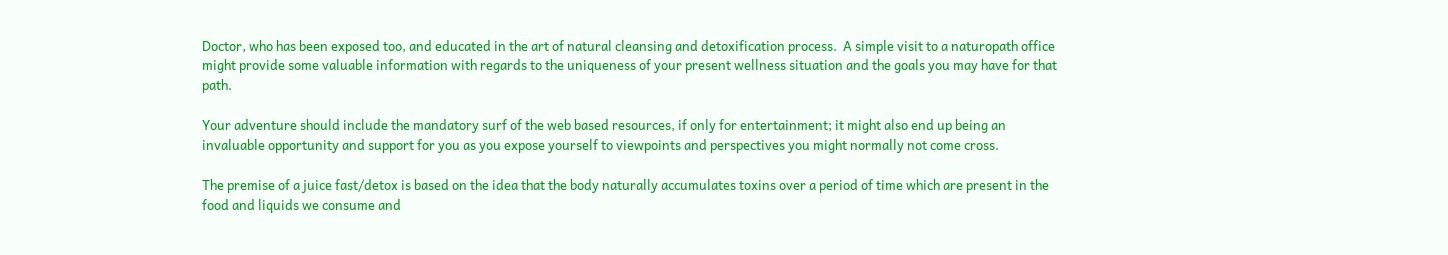Doctor, who has been exposed too, and educated in the art of natural cleansing and detoxification process.  A simple visit to a naturopath office might provide some valuable information with regards to the uniqueness of your present wellness situation and the goals you may have for that path.

Your adventure should include the mandatory surf of the web based resources, if only for entertainment; it might also end up being an invaluable opportunity and support for you as you expose yourself to viewpoints and perspectives you might normally not come cross.

The premise of a juice fast/detox is based on the idea that the body naturally accumulates toxins over a period of time which are present in the food and liquids we consume and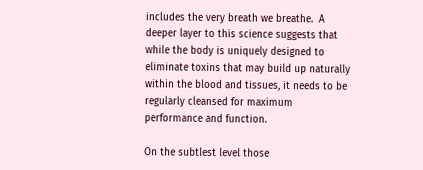includes the very breath we breathe.  A deeper layer to this science suggests that while the body is uniquely designed to eliminate toxins that may build up naturally within the blood and tissues, it needs to be regularly cleansed for maximum performance and function.

On the subtlest level those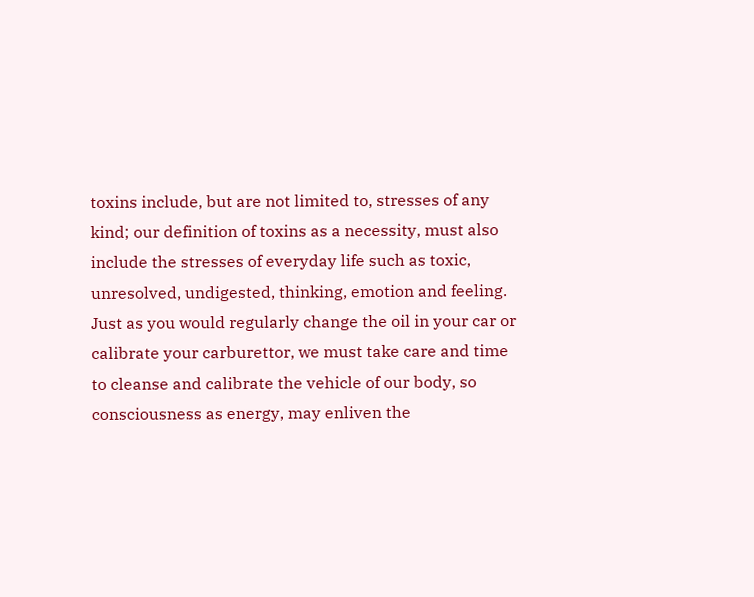toxins include, but are not limited to, stresses of any kind; our definition of toxins as a necessity, must also include the stresses of everyday life such as toxic, unresolved, undigested, thinking, emotion and feeling.  Just as you would regularly change the oil in your car or calibrate your carburettor, we must take care and time to cleanse and calibrate the vehicle of our body, so consciousness as energy, may enliven the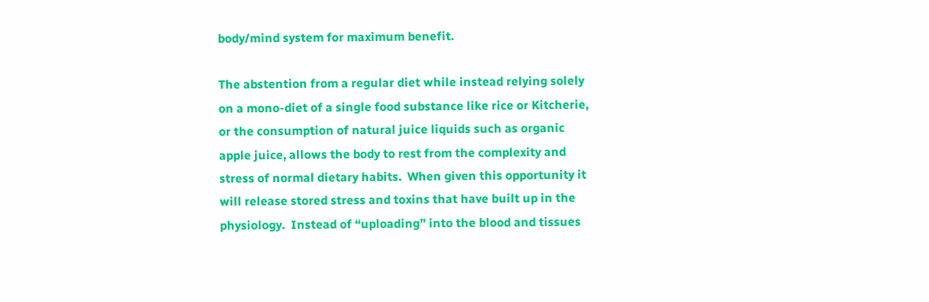body/mind system for maximum benefit.

The abstention from a regular diet while instead relying solely on a mono-diet of a single food substance like rice or Kitcherie, or the consumption of natural juice liquids such as organic apple juice, allows the body to rest from the complexity and stress of normal dietary habits.  When given this opportunity it will release stored stress and toxins that have built up in the physiology.  Instead of “uploading” into the blood and tissues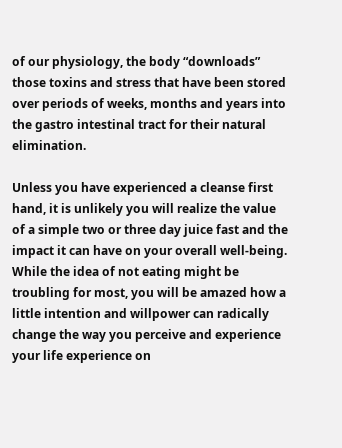of our physiology, the body “downloads” those toxins and stress that have been stored over periods of weeks, months and years into the gastro intestinal tract for their natural elimination.

Unless you have experienced a cleanse first hand, it is unlikely you will realize the value of a simple two or three day juice fast and the impact it can have on your overall well-being.  While the idea of not eating might be troubling for most, you will be amazed how a little intention and willpower can radically change the way you perceive and experience your life experience on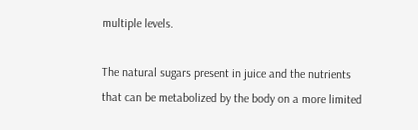multiple levels.

The natural sugars present in juice and the nutrients that can be metabolized by the body on a more limited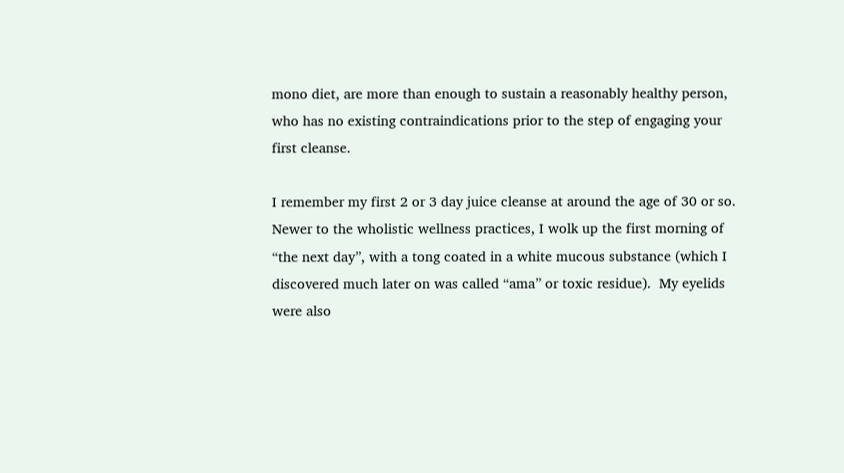mono diet, are more than enough to sustain a reasonably healthy person, who has no existing contraindications prior to the step of engaging your first cleanse.

I remember my first 2 or 3 day juice cleanse at around the age of 30 or so.  Newer to the wholistic wellness practices, I wolk up the first morning of “the next day”, with a tong coated in a white mucous substance (which I discovered much later on was called “ama” or toxic residue).  My eyelids were also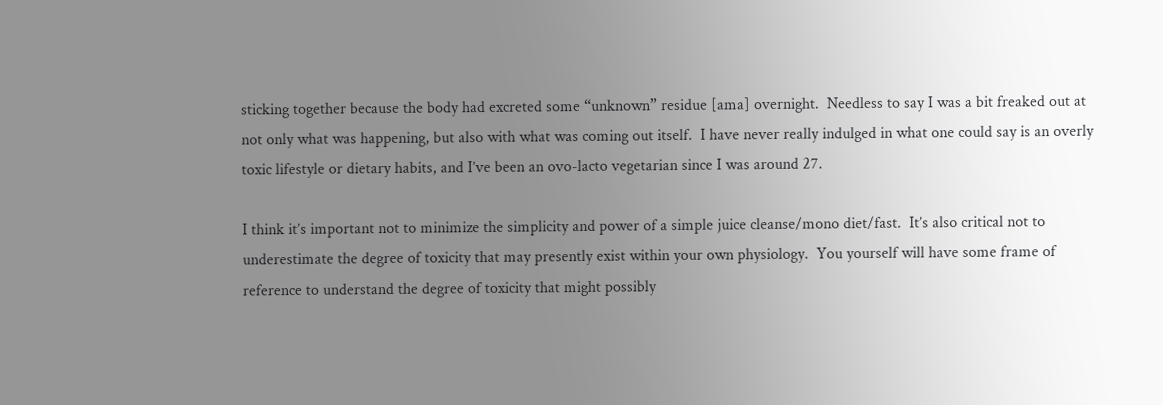sticking together because the body had excreted some “unknown” residue [ama] overnight.  Needless to say I was a bit freaked out at not only what was happening, but also with what was coming out itself.  I have never really indulged in what one could say is an overly toxic lifestyle or dietary habits, and I’ve been an ovo-lacto vegetarian since I was around 27.

I think it’s important not to minimize the simplicity and power of a simple juice cleanse/mono diet/fast.  It’s also critical not to underestimate the degree of toxicity that may presently exist within your own physiology.  You yourself will have some frame of reference to understand the degree of toxicity that might possibly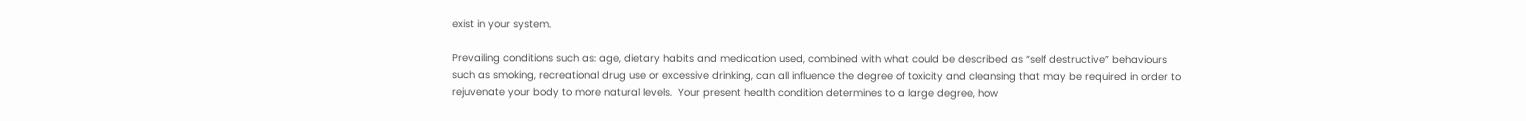exist in your system.

Prevailing conditions such as: age, dietary habits and medication used, combined with what could be described as “self destructive” behaviours such as smoking, recreational drug use or excessive drinking, can all influence the degree of toxicity and cleansing that may be required in order to rejuvenate your body to more natural levels.  Your present health condition determines to a large degree, how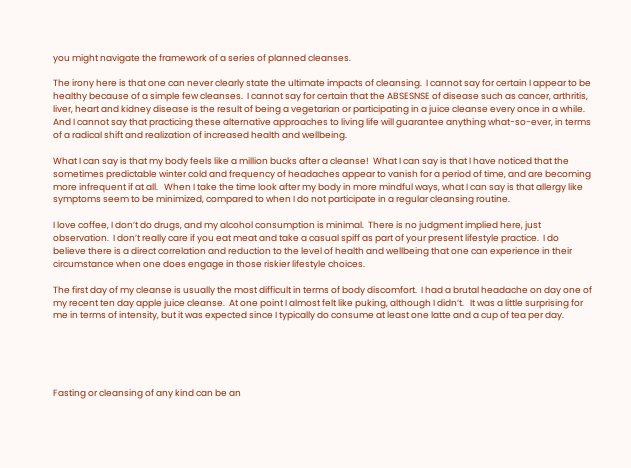you might navigate the framework of a series of planned cleanses.

The irony here is that one can never clearly state the ultimate impacts of cleansing.  I cannot say for certain I appear to be healthy because of a simple few cleanses.  I cannot say for certain that the ABSESNSE of disease such as cancer, arthritis, liver, heart and kidney disease is the result of being a vegetarian or participating in a juice cleanse every once in a while.   And I cannot say that practicing these alternative approaches to living life will guarantee anything what-so-ever, in terms of a radical shift and realization of increased health and wellbeing.

What I can say is that my body feels like a million bucks after a cleanse!  What I can say is that I have noticed that the sometimes predictable winter cold and frequency of headaches appear to vanish for a period of time, and are becoming more infrequent if at all.   When I take the time look after my body in more mindful ways, what I can say is that allergy like symptoms seem to be minimized, compared to when I do not participate in a regular cleansing routine.

I love coffee, I don’t do drugs, and my alcohol consumption is minimal.  There is no judgment implied here, just observation.  I don’t really care if you eat meat and take a casual spiff as part of your present lifestyle practice.  I do believe there is a direct correlation and reduction to the level of health and wellbeing that one can experience in their circumstance when one does engage in those riskier lifestyle choices.

The first day of my cleanse is usually the most difficult in terms of body discomfort.  I had a brutal headache on day one of my recent ten day apple juice cleanse.  At one point I almost felt like puking, although I didn’t.   It was a little surprising for me in terms of intensity, but it was expected since I typically do consume at least one latte and a cup of tea per day.





Fasting or cleansing of any kind can be an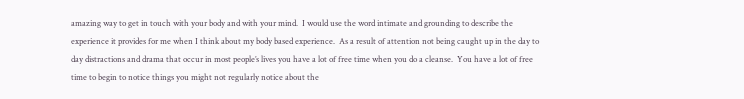amazing way to get in touch with your body and with your mind.  I would use the word intimate and grounding to describe the experience it provides for me when I think about my body based experience.  As a result of attention not being caught up in the day to day distractions and drama that occur in most people’s lives you have a lot of free time when you do a cleanse.  You have a lot of free time to begin to notice things you might not regularly notice about the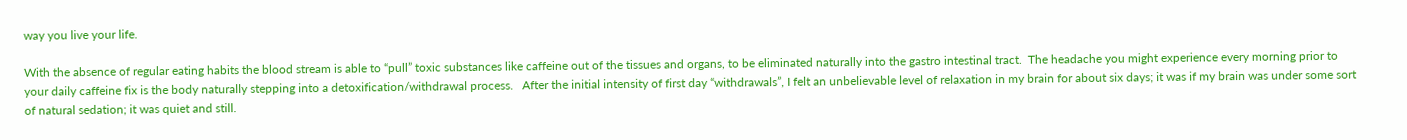way you live your life.

With the absence of regular eating habits the blood stream is able to “pull” toxic substances like caffeine out of the tissues and organs, to be eliminated naturally into the gastro intestinal tract.  The headache you might experience every morning prior to your daily caffeine fix is the body naturally stepping into a detoxification/withdrawal process.   After the initial intensity of first day “withdrawals”, I felt an unbelievable level of relaxation in my brain for about six days; it was if my brain was under some sort of natural sedation; it was quiet and still.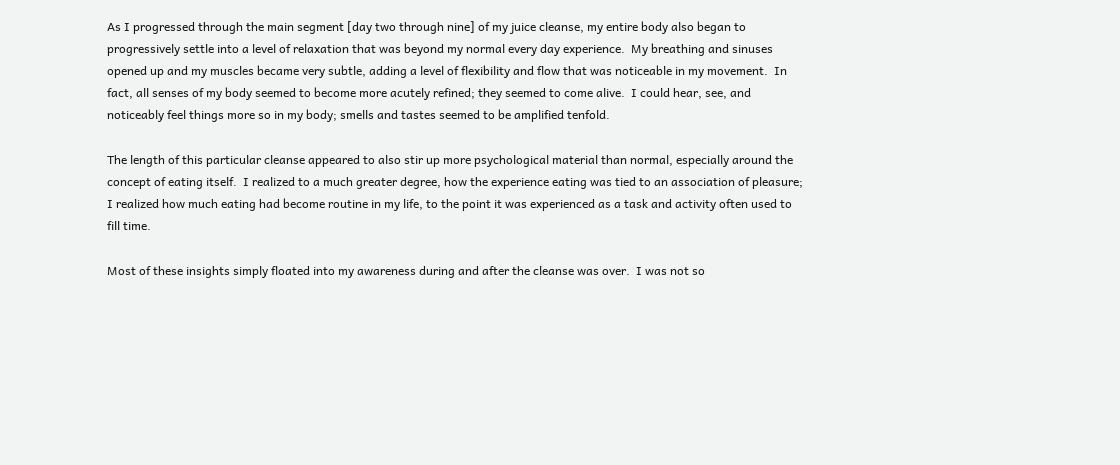As I progressed through the main segment [day two through nine] of my juice cleanse, my entire body also began to progressively settle into a level of relaxation that was beyond my normal every day experience.  My breathing and sinuses opened up and my muscles became very subtle, adding a level of flexibility and flow that was noticeable in my movement.  In fact, all senses of my body seemed to become more acutely refined; they seemed to come alive.  I could hear, see, and noticeably feel things more so in my body; smells and tastes seemed to be amplified tenfold.

The length of this particular cleanse appeared to also stir up more psychological material than normal, especially around the concept of eating itself.  I realized to a much greater degree, how the experience eating was tied to an association of pleasure; I realized how much eating had become routine in my life, to the point it was experienced as a task and activity often used to fill time.

Most of these insights simply floated into my awareness during and after the cleanse was over.  I was not so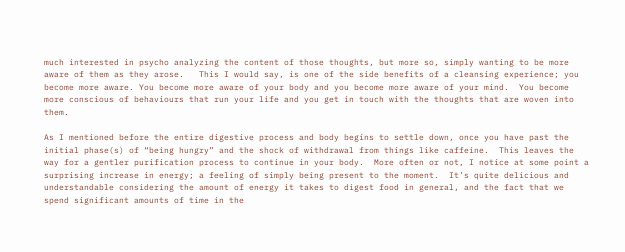much interested in psycho analyzing the content of those thoughts, but more so, simply wanting to be more aware of them as they arose.   This I would say, is one of the side benefits of a cleansing experience; you become more aware. You become more aware of your body and you become more aware of your mind.  You become more conscious of behaviours that run your life and you get in touch with the thoughts that are woven into them.

As I mentioned before the entire digestive process and body begins to settle down, once you have past the initial phase(s) of “being hungry” and the shock of withdrawal from things like caffeine.  This leaves the way for a gentler purification process to continue in your body.  More often or not, I notice at some point a surprising increase in energy; a feeling of simply being present to the moment.  It’s quite delicious and understandable considering the amount of energy it takes to digest food in general, and the fact that we spend significant amounts of time in the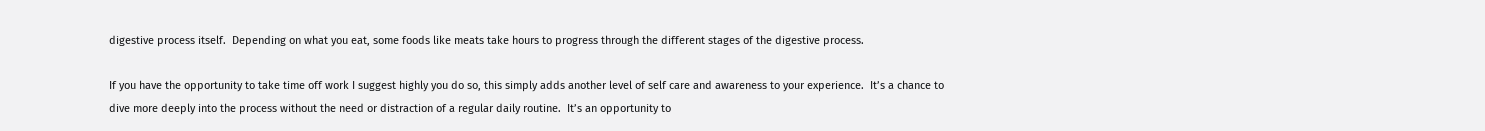digestive process itself.  Depending on what you eat, some foods like meats take hours to progress through the different stages of the digestive process.

If you have the opportunity to take time off work I suggest highly you do so, this simply adds another level of self care and awareness to your experience.  It’s a chance to dive more deeply into the process without the need or distraction of a regular daily routine.  It’s an opportunity to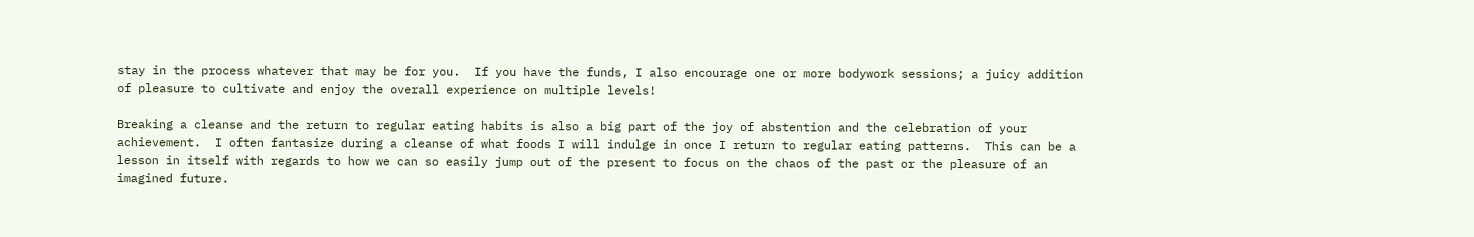stay in the process whatever that may be for you.  If you have the funds, I also encourage one or more bodywork sessions; a juicy addition of pleasure to cultivate and enjoy the overall experience on multiple levels!

Breaking a cleanse and the return to regular eating habits is also a big part of the joy of abstention and the celebration of your achievement.  I often fantasize during a cleanse of what foods I will indulge in once I return to regular eating patterns.  This can be a lesson in itself with regards to how we can so easily jump out of the present to focus on the chaos of the past or the pleasure of an imagined future.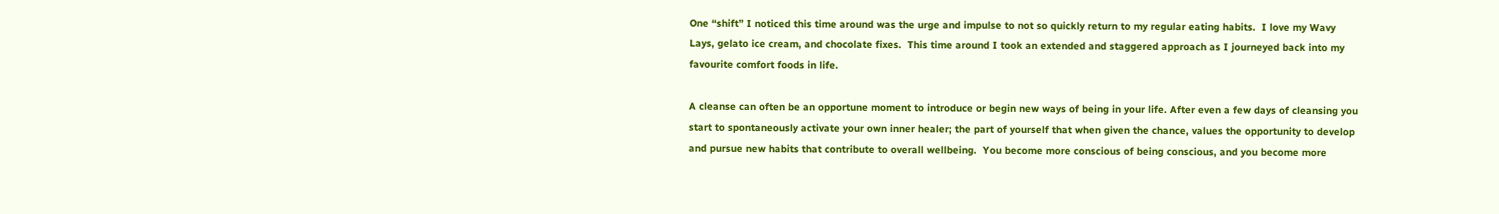One “shift” I noticed this time around was the urge and impulse to not so quickly return to my regular eating habits.  I love my Wavy Lays, gelato ice cream, and chocolate fixes.  This time around I took an extended and staggered approach as I journeyed back into my favourite comfort foods in life.

A cleanse can often be an opportune moment to introduce or begin new ways of being in your life. After even a few days of cleansing you start to spontaneously activate your own inner healer; the part of yourself that when given the chance, values the opportunity to develop and pursue new habits that contribute to overall wellbeing.  You become more conscious of being conscious, and you become more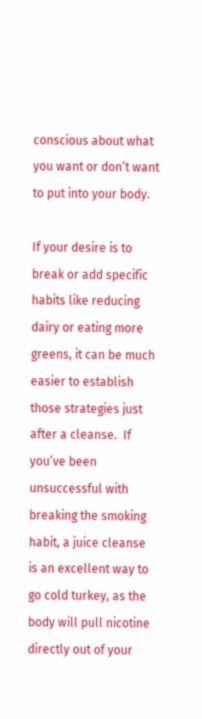conscious about what you want or don’t want to put into your body.

If your desire is to break or add specific habits like reducing dairy or eating more greens, it can be much easier to establish those strategies just after a cleanse.  If you’ve been unsuccessful with breaking the smoking habit, a juice cleanse is an excellent way to go cold turkey, as the body will pull nicotine directly out of your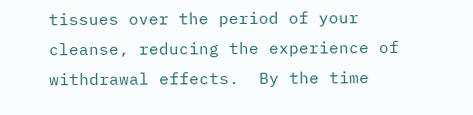tissues over the period of your cleanse, reducing the experience of withdrawal effects.  By the time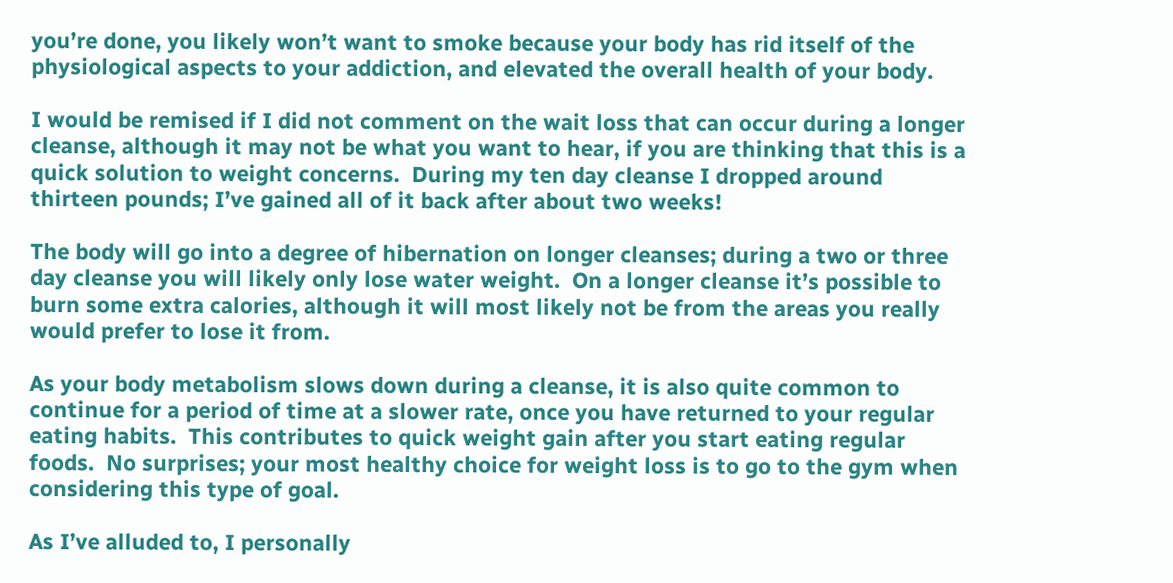you’re done, you likely won’t want to smoke because your body has rid itself of the physiological aspects to your addiction, and elevated the overall health of your body.

I would be remised if I did not comment on the wait loss that can occur during a longer cleanse, although it may not be what you want to hear, if you are thinking that this is a quick solution to weight concerns.  During my ten day cleanse I dropped around thirteen pounds; I’ve gained all of it back after about two weeks!

The body will go into a degree of hibernation on longer cleanses; during a two or three day cleanse you will likely only lose water weight.  On a longer cleanse it’s possible to burn some extra calories, although it will most likely not be from the areas you really would prefer to lose it from.

As your body metabolism slows down during a cleanse, it is also quite common to continue for a period of time at a slower rate, once you have returned to your regular eating habits.  This contributes to quick weight gain after you start eating regular foods.  No surprises; your most healthy choice for weight loss is to go to the gym when considering this type of goal.

As I’ve alluded to, I personally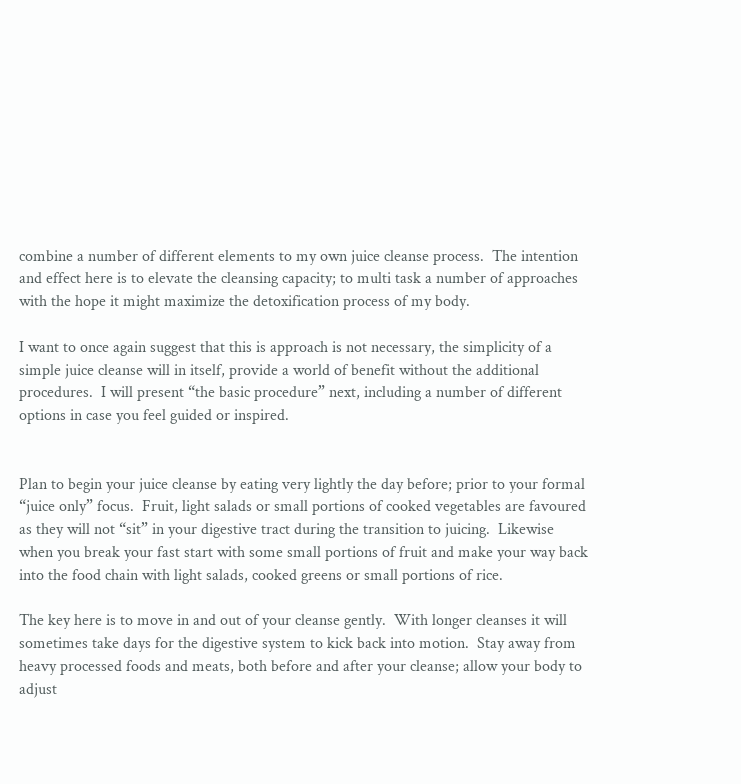combine a number of different elements to my own juice cleanse process.  The intention and effect here is to elevate the cleansing capacity; to multi task a number of approaches with the hope it might maximize the detoxification process of my body.

I want to once again suggest that this is approach is not necessary, the simplicity of a simple juice cleanse will in itself, provide a world of benefit without the additional procedures.  I will present “the basic procedure” next, including a number of different options in case you feel guided or inspired.


Plan to begin your juice cleanse by eating very lightly the day before; prior to your formal “juice only” focus.  Fruit, light salads or small portions of cooked vegetables are favoured as they will not “sit” in your digestive tract during the transition to juicing.  Likewise when you break your fast start with some small portions of fruit and make your way back into the food chain with light salads, cooked greens or small portions of rice.

The key here is to move in and out of your cleanse gently.  With longer cleanses it will sometimes take days for the digestive system to kick back into motion.  Stay away from heavy processed foods and meats, both before and after your cleanse; allow your body to adjust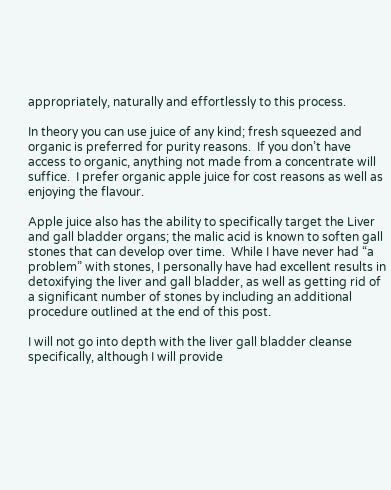appropriately, naturally and effortlessly to this process.

In theory you can use juice of any kind; fresh squeezed and organic is preferred for purity reasons.  If you don’t have access to organic, anything not made from a concentrate will suffice.  I prefer organic apple juice for cost reasons as well as enjoying the flavour.

Apple juice also has the ability to specifically target the Liver and gall bladder organs; the malic acid is known to soften gall stones that can develop over time.  While I have never had “a problem” with stones, I personally have had excellent results in detoxifying the liver and gall bladder, as well as getting rid of a significant number of stones by including an additional procedure outlined at the end of this post.

I will not go into depth with the liver gall bladder cleanse specifically, although I will provide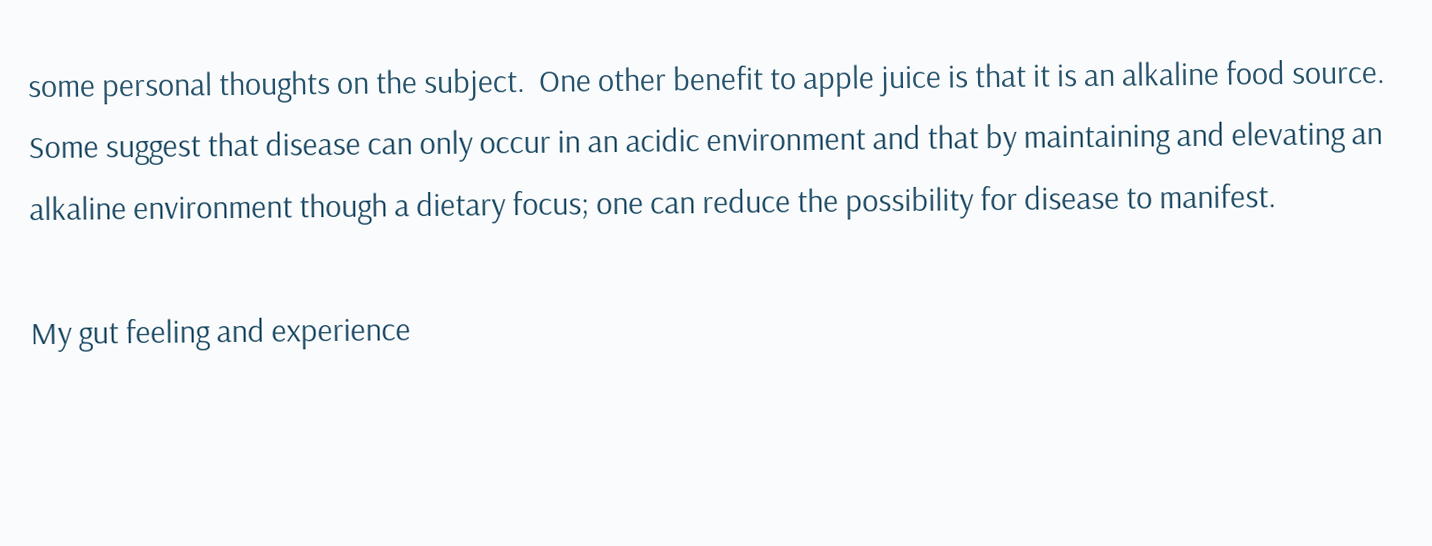some personal thoughts on the subject.  One other benefit to apple juice is that it is an alkaline food source.  Some suggest that disease can only occur in an acidic environment and that by maintaining and elevating an alkaline environment though a dietary focus; one can reduce the possibility for disease to manifest.

My gut feeling and experience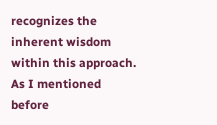recognizes the inherent wisdom within this approach.  As I mentioned before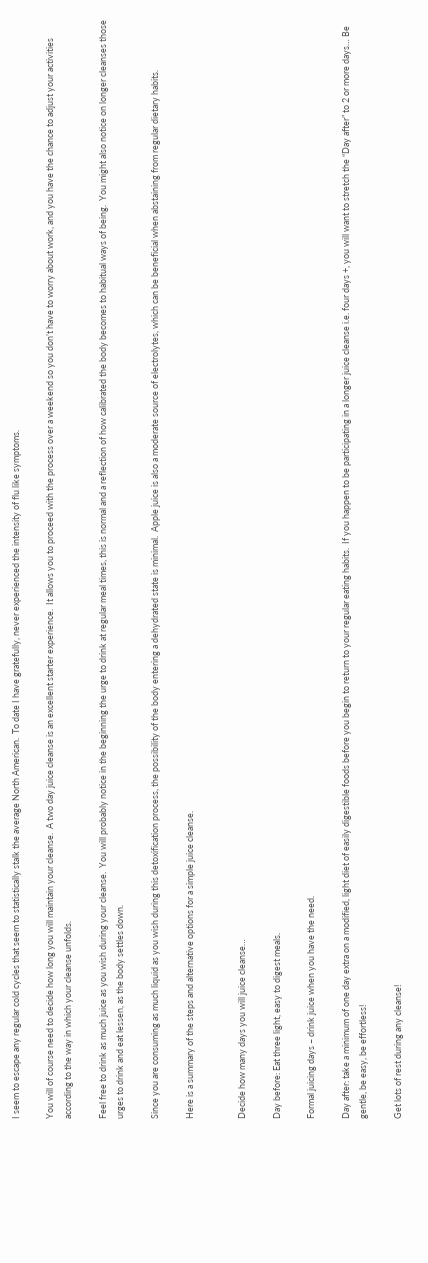I seem to escape any regular cold cycles that seem to statistically stalk the average North American.  To date I have gratefully, never experienced the intensity of flu like symptoms.

You will of course need to decide how long you will maintain your cleanse.  A two day juice cleanse is an excellent starter experience.  It allows you to proceed with the process over a weekend so you don’t have to worry about work, and you have the chance to adjust your activities according to the way in which your cleanse unfolds.

Feel free to drink as much juice as you wish during your cleanse.  You will probably notice in the beginning the urge to drink at regular meal times, this is normal and a reflection of how calibrated the body becomes to habitual ways of being.  You might also notice on longer cleanses those urges to drink and eat lessen, as the body settles down.

Since you are consuming as much liquid as you wish during this detoxification process, the possibility of the body entering a dehydrated state is minimal.  Apple juice is also a moderate source of electrolytes, which can be beneficial when abstaining from regular dietary habits.

Here is a summary of the steps and alternative options for a simple juice cleanse.


Decide how many days you will juice cleanse…

Day before: Eat three light, easy to digest meals.

Formal juicing days – drink juice when you have the need.

Day after: take a minimum of one day extra on a modified, light diet of easily digestible foods before you begin to return to your regular eating habits.  If you happen to be participating in a longer juice cleanse i.e. four days +, you will want to stretch the “Day after” to 2 or more days… Be gentle, be easy, be effortless!

Get lots of rest during any cleanse!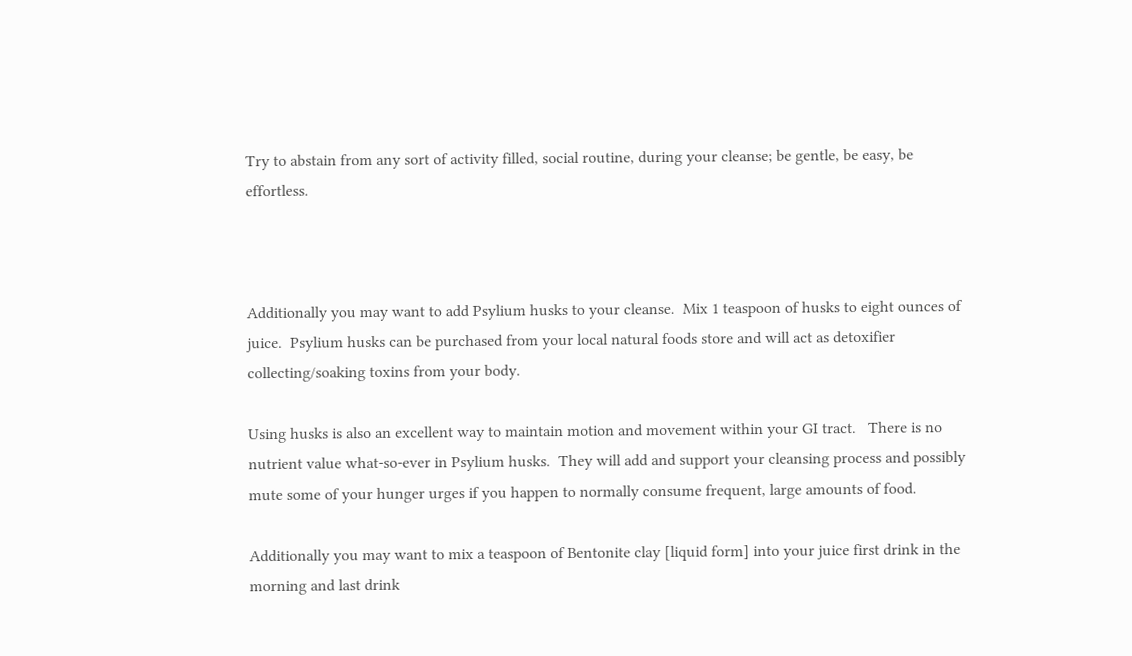Try to abstain from any sort of activity filled, social routine, during your cleanse; be gentle, be easy, be effortless.



Additionally you may want to add Psylium husks to your cleanse.  Mix 1 teaspoon of husks to eight ounces of juice.  Psylium husks can be purchased from your local natural foods store and will act as detoxifier collecting/soaking toxins from your body.

Using husks is also an excellent way to maintain motion and movement within your GI tract.   There is no nutrient value what-so-ever in Psylium husks.  They will add and support your cleansing process and possibly mute some of your hunger urges if you happen to normally consume frequent, large amounts of food.

Additionally you may want to mix a teaspoon of Bentonite clay [liquid form] into your juice first drink in the morning and last drink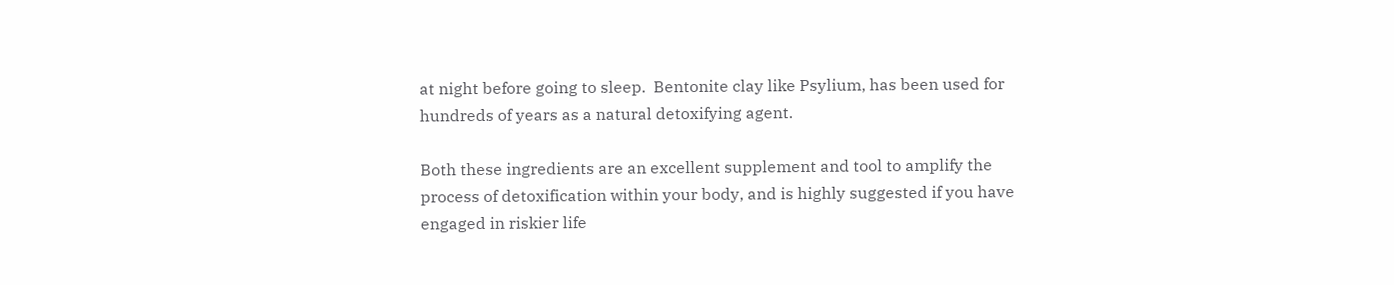at night before going to sleep.  Bentonite clay like Psylium, has been used for hundreds of years as a natural detoxifying agent.

Both these ingredients are an excellent supplement and tool to amplify the process of detoxification within your body, and is highly suggested if you have engaged in riskier life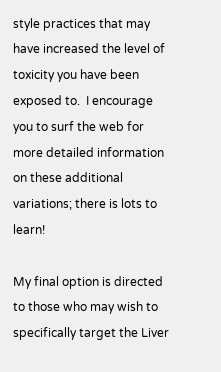style practices that may have increased the level of toxicity you have been exposed to.  I encourage you to surf the web for more detailed information on these additional variations; there is lots to learn!

My final option is directed to those who may wish to specifically target the Liver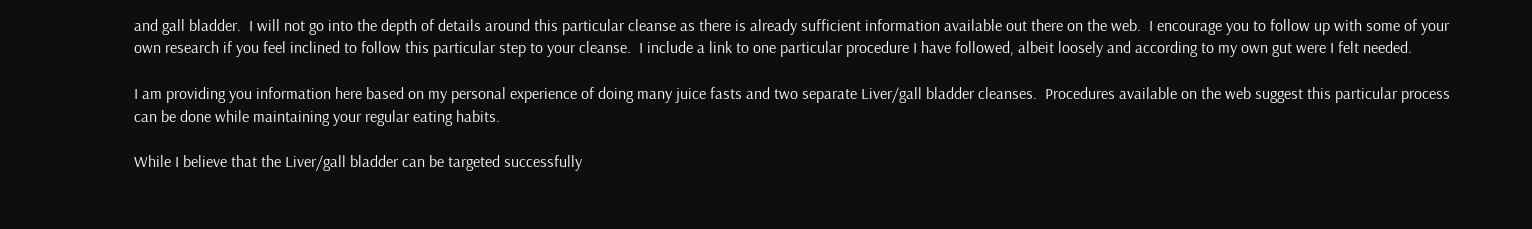and gall bladder.  I will not go into the depth of details around this particular cleanse as there is already sufficient information available out there on the web.  I encourage you to follow up with some of your own research if you feel inclined to follow this particular step to your cleanse.  I include a link to one particular procedure I have followed, albeit loosely and according to my own gut were I felt needed.

I am providing you information here based on my personal experience of doing many juice fasts and two separate Liver/gall bladder cleanses.  Procedures available on the web suggest this particular process can be done while maintaining your regular eating habits.

While I believe that the Liver/gall bladder can be targeted successfully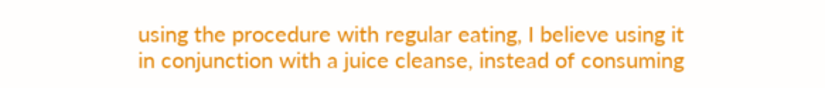using the procedure with regular eating, I believe using it in conjunction with a juice cleanse, instead of consuming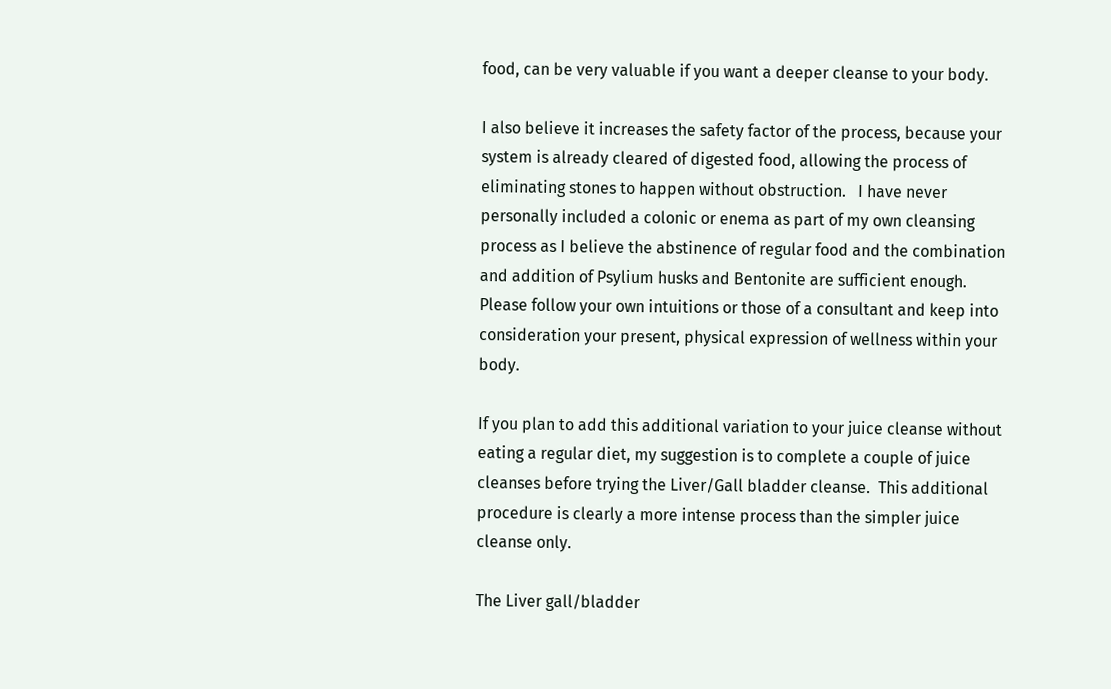food, can be very valuable if you want a deeper cleanse to your body.

I also believe it increases the safety factor of the process, because your system is already cleared of digested food, allowing the process of eliminating stones to happen without obstruction.   I have never personally included a colonic or enema as part of my own cleansing process as I believe the abstinence of regular food and the combination and addition of Psylium husks and Bentonite are sufficient enough.  Please follow your own intuitions or those of a consultant and keep into consideration your present, physical expression of wellness within your body.

If you plan to add this additional variation to your juice cleanse without eating a regular diet, my suggestion is to complete a couple of juice cleanses before trying the Liver/Gall bladder cleanse.  This additional procedure is clearly a more intense process than the simpler juice cleanse only.

The Liver gall/bladder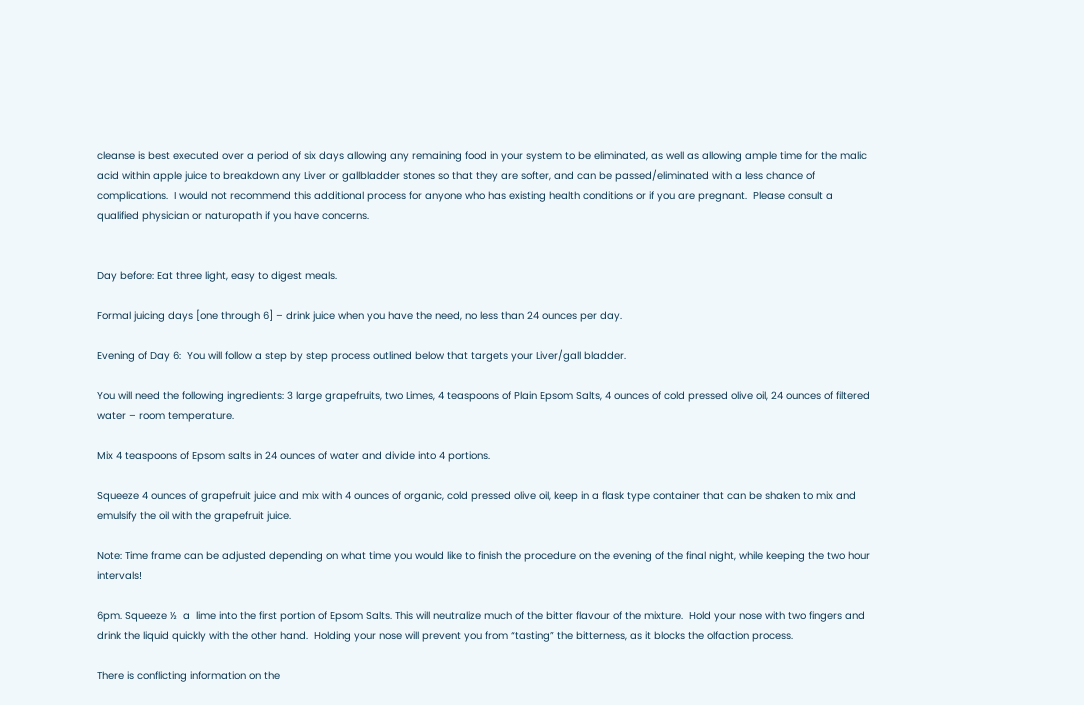cleanse is best executed over a period of six days allowing any remaining food in your system to be eliminated, as well as allowing ample time for the malic acid within apple juice to breakdown any Liver or gallbladder stones so that they are softer, and can be passed/eliminated with a less chance of complications.  I would not recommend this additional process for anyone who has existing health conditions or if you are pregnant.  Please consult a qualified physician or naturopath if you have concerns.


Day before: Eat three light, easy to digest meals.

Formal juicing days [one through 6] – drink juice when you have the need, no less than 24 ounces per day.

Evening of Day 6:  You will follow a step by step process outlined below that targets your Liver/gall bladder.

You will need the following ingredients: 3 large grapefruits, two Limes, 4 teaspoons of Plain Epsom Salts, 4 ounces of cold pressed olive oil, 24 ounces of filtered water – room temperature.

Mix 4 teaspoons of Epsom salts in 24 ounces of water and divide into 4 portions.

Squeeze 4 ounces of grapefruit juice and mix with 4 ounces of organic, cold pressed olive oil, keep in a flask type container that can be shaken to mix and emulsify the oil with the grapefruit juice.

Note: Time frame can be adjusted depending on what time you would like to finish the procedure on the evening of the final night, while keeping the two hour intervals!

6pm. Squeeze ½  a  lime into the first portion of Epsom Salts. This will neutralize much of the bitter flavour of the mixture.  Hold your nose with two fingers and drink the liquid quickly with the other hand.  Holding your nose will prevent you from “tasting” the bitterness, as it blocks the olfaction process.

There is conflicting information on the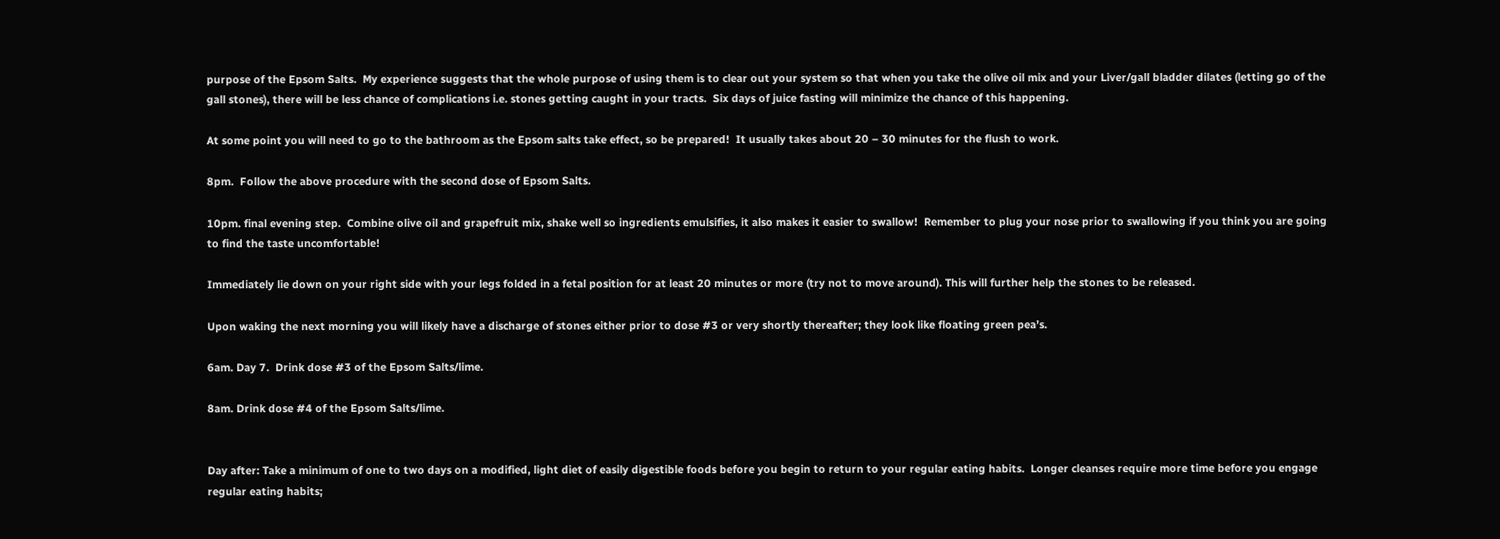purpose of the Epsom Salts.  My experience suggests that the whole purpose of using them is to clear out your system so that when you take the olive oil mix and your Liver/gall bladder dilates (letting go of the gall stones), there will be less chance of complications i.e. stones getting caught in your tracts.  Six days of juice fasting will minimize the chance of this happening.

At some point you will need to go to the bathroom as the Epsom salts take effect, so be prepared!  It usually takes about 20 – 30 minutes for the flush to work.

8pm.  Follow the above procedure with the second dose of Epsom Salts.

10pm. final evening step.  Combine olive oil and grapefruit mix, shake well so ingredients emulsifies, it also makes it easier to swallow!  Remember to plug your nose prior to swallowing if you think you are going to find the taste uncomfortable!

Immediately lie down on your right side with your legs folded in a fetal position for at least 20 minutes or more (try not to move around). This will further help the stones to be released.

Upon waking the next morning you will likely have a discharge of stones either prior to dose #3 or very shortly thereafter; they look like floating green pea’s.

6am. Day 7.  Drink dose #3 of the Epsom Salts/lime.

8am. Drink dose #4 of the Epsom Salts/lime.


Day after: Take a minimum of one to two days on a modified, light diet of easily digestible foods before you begin to return to your regular eating habits.  Longer cleanses require more time before you engage regular eating habits;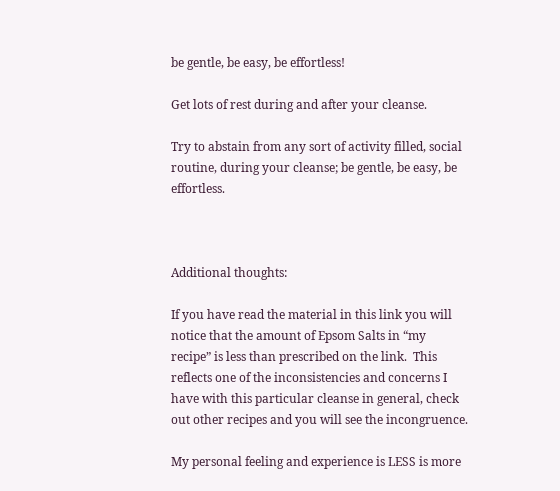be gentle, be easy, be effortless!

Get lots of rest during and after your cleanse.

Try to abstain from any sort of activity filled, social routine, during your cleanse; be gentle, be easy, be effortless.



Additional thoughts:

If you have read the material in this link you will notice that the amount of Epsom Salts in “my recipe” is less than prescribed on the link.  This reflects one of the inconsistencies and concerns I have with this particular cleanse in general, check out other recipes and you will see the incongruence.

My personal feeling and experience is LESS is more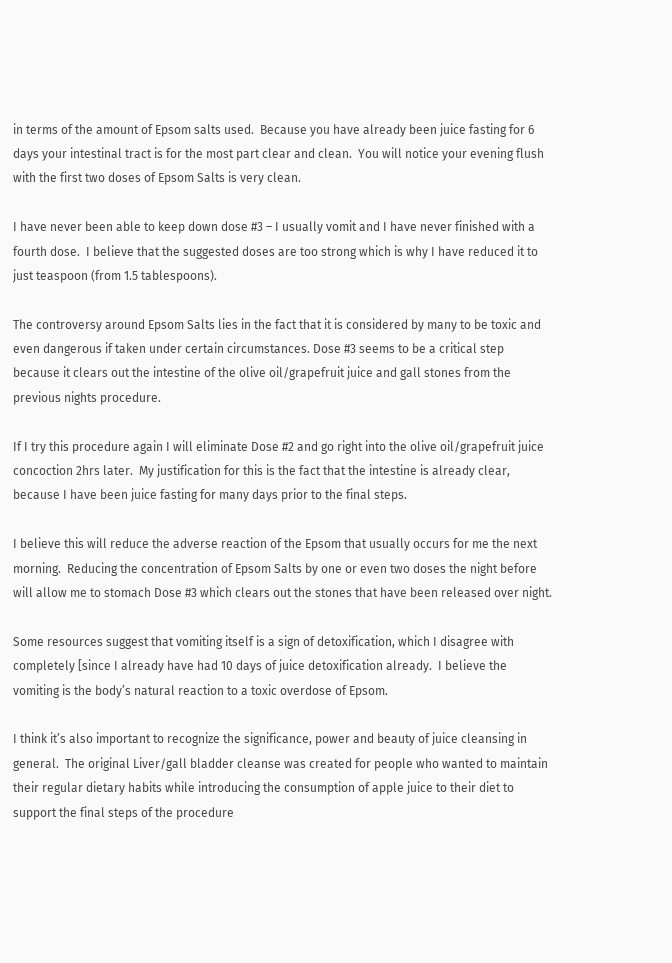in terms of the amount of Epsom salts used.  Because you have already been juice fasting for 6 days your intestinal tract is for the most part clear and clean.  You will notice your evening flush with the first two doses of Epsom Salts is very clean.

I have never been able to keep down dose #3 – I usually vomit and I have never finished with a fourth dose.  I believe that the suggested doses are too strong which is why I have reduced it to just teaspoon (from 1.5 tablespoons).

The controversy around Epsom Salts lies in the fact that it is considered by many to be toxic and even dangerous if taken under certain circumstances. Dose #3 seems to be a critical step because it clears out the intestine of the olive oil/grapefruit juice and gall stones from the previous nights procedure.

If I try this procedure again I will eliminate Dose #2 and go right into the olive oil/grapefruit juice concoction 2hrs later.  My justification for this is the fact that the intestine is already clear, because I have been juice fasting for many days prior to the final steps.

I believe this will reduce the adverse reaction of the Epsom that usually occurs for me the next morning.  Reducing the concentration of Epsom Salts by one or even two doses the night before will allow me to stomach Dose #3 which clears out the stones that have been released over night.

Some resources suggest that vomiting itself is a sign of detoxification, which I disagree with completely [since I already have had 10 days of juice detoxification already.  I believe the vomiting is the body’s natural reaction to a toxic overdose of Epsom.

I think it’s also important to recognize the significance, power and beauty of juice cleansing in general.  The original Liver/gall bladder cleanse was created for people who wanted to maintain their regular dietary habits while introducing the consumption of apple juice to their diet to support the final steps of the procedure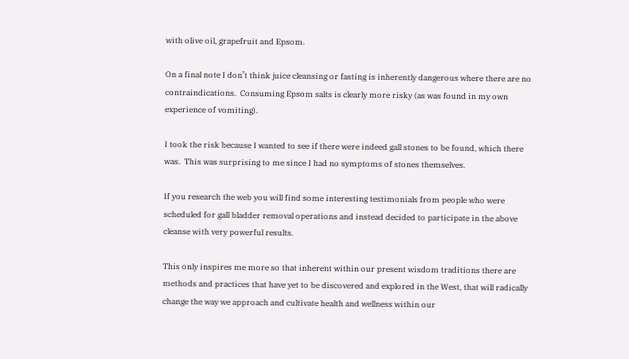with olive oil, grapefruit and Epsom.

On a final note I don’t think juice cleansing or fasting is inherently dangerous where there are no contraindications.  Consuming Epsom salts is clearly more risky (as was found in my own experience of vomiting).

I took the risk because I wanted to see if there were indeed gall stones to be found, which there was.  This was surprising to me since I had no symptoms of stones themselves.

If you research the web you will find some interesting testimonials from people who were scheduled for gall bladder removal operations and instead decided to participate in the above cleanse with very powerful results.

This only inspires me more so that inherent within our present wisdom traditions there are methods and practices that have yet to be discovered and explored in the West, that will radically change the way we approach and cultivate health and wellness within our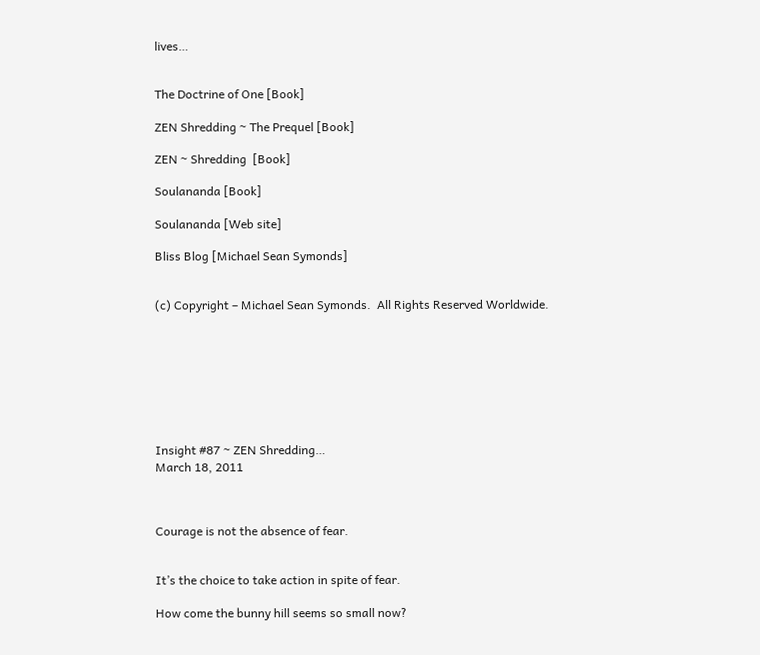lives…


The Doctrine of One [Book]

ZEN Shredding ~ The Prequel [Book]

ZEN ~ Shredding  [Book]

Soulananda [Book]

Soulananda [Web site]

Bliss Blog [Michael Sean Symonds]


(c) Copyright – Michael Sean Symonds.  All Rights Reserved Worldwide.








Insight #87 ~ ZEN Shredding…
March 18, 2011



Courage is not the absence of fear.


It’s the choice to take action in spite of fear.

How come the bunny hill seems so small now?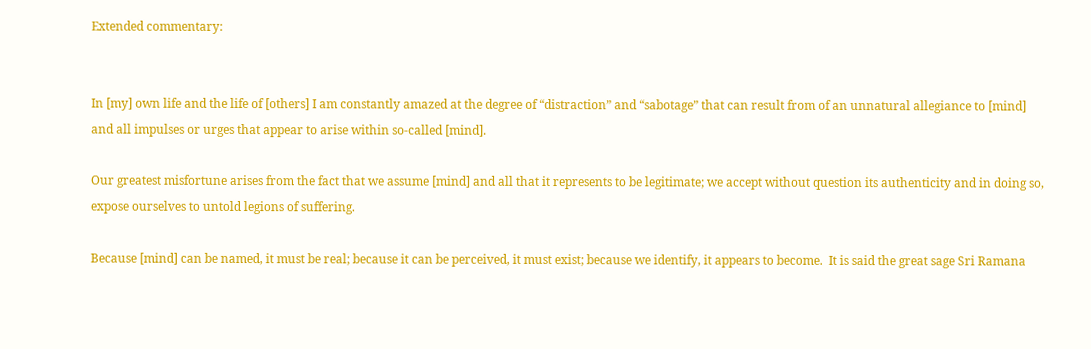Extended commentary:


In [my] own life and the life of [others] I am constantly amazed at the degree of “distraction” and “sabotage” that can result from of an unnatural allegiance to [mind] and all impulses or urges that appear to arise within so-called [mind].

Our greatest misfortune arises from the fact that we assume [mind] and all that it represents to be legitimate; we accept without question its authenticity and in doing so, expose ourselves to untold legions of suffering.

Because [mind] can be named, it must be real; because it can be perceived, it must exist; because we identify, it appears to become.  It is said the great sage Sri Ramana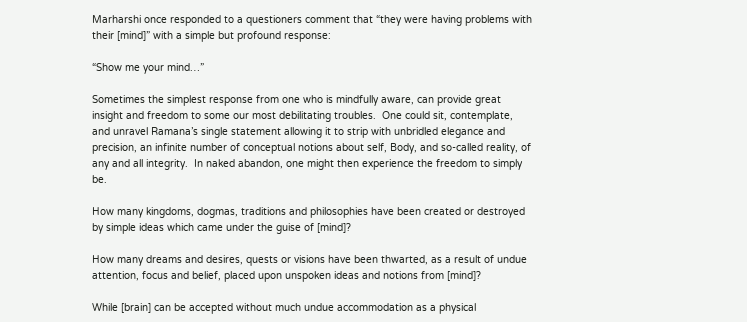Marharshi once responded to a questioners comment that “they were having problems with their [mind]” with a simple but profound response:

“Show me your mind…”

Sometimes the simplest response from one who is mindfully aware, can provide great insight and freedom to some our most debilitating troubles.  One could sit, contemplate, and unravel Ramana’s single statement allowing it to strip with unbridled elegance and precision, an infinite number of conceptual notions about self, Body, and so-called reality, of any and all integrity.  In naked abandon, one might then experience the freedom to simply be.

How many kingdoms, dogmas, traditions and philosophies have been created or destroyed by simple ideas which came under the guise of [mind]?

How many dreams and desires, quests or visions have been thwarted, as a result of undue attention, focus and belief, placed upon unspoken ideas and notions from [mind]?

While [brain] can be accepted without much undue accommodation as a physical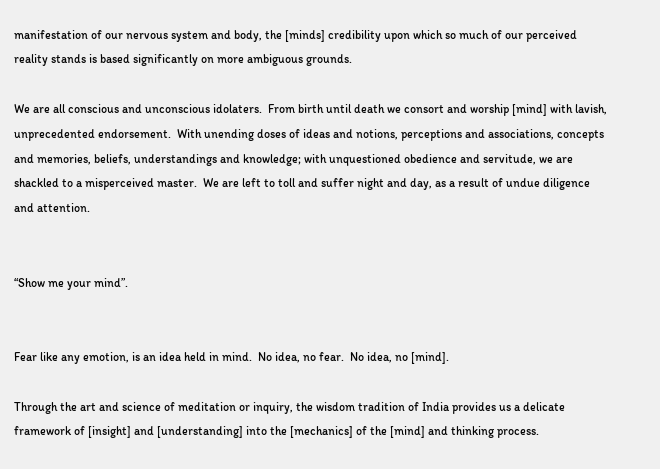manifestation of our nervous system and body, the [minds] credibility upon which so much of our perceived reality stands is based significantly on more ambiguous grounds.

We are all conscious and unconscious idolaters.  From birth until death we consort and worship [mind] with lavish, unprecedented endorsement.  With unending doses of ideas and notions, perceptions and associations, concepts and memories, beliefs, understandings and knowledge; with unquestioned obedience and servitude, we are shackled to a misperceived master.  We are left to toll and suffer night and day, as a result of undue diligence and attention.


“Show me your mind”.


Fear like any emotion, is an idea held in mind.  No idea, no fear.  No idea, no [mind].

Through the art and science of meditation or inquiry, the wisdom tradition of India provides us a delicate framework of [insight] and [understanding] into the [mechanics] of the [mind] and thinking process.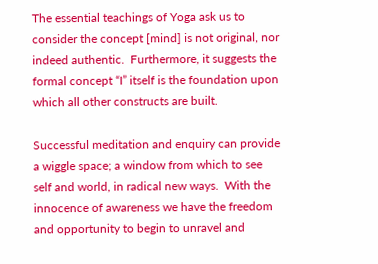The essential teachings of Yoga ask us to consider the concept [mind] is not original, nor indeed authentic.  Furthermore, it suggests the formal concept “I” itself is the foundation upon which all other constructs are built.

Successful meditation and enquiry can provide a wiggle space; a window from which to see self and world, in radical new ways.  With the innocence of awareness we have the freedom and opportunity to begin to unravel and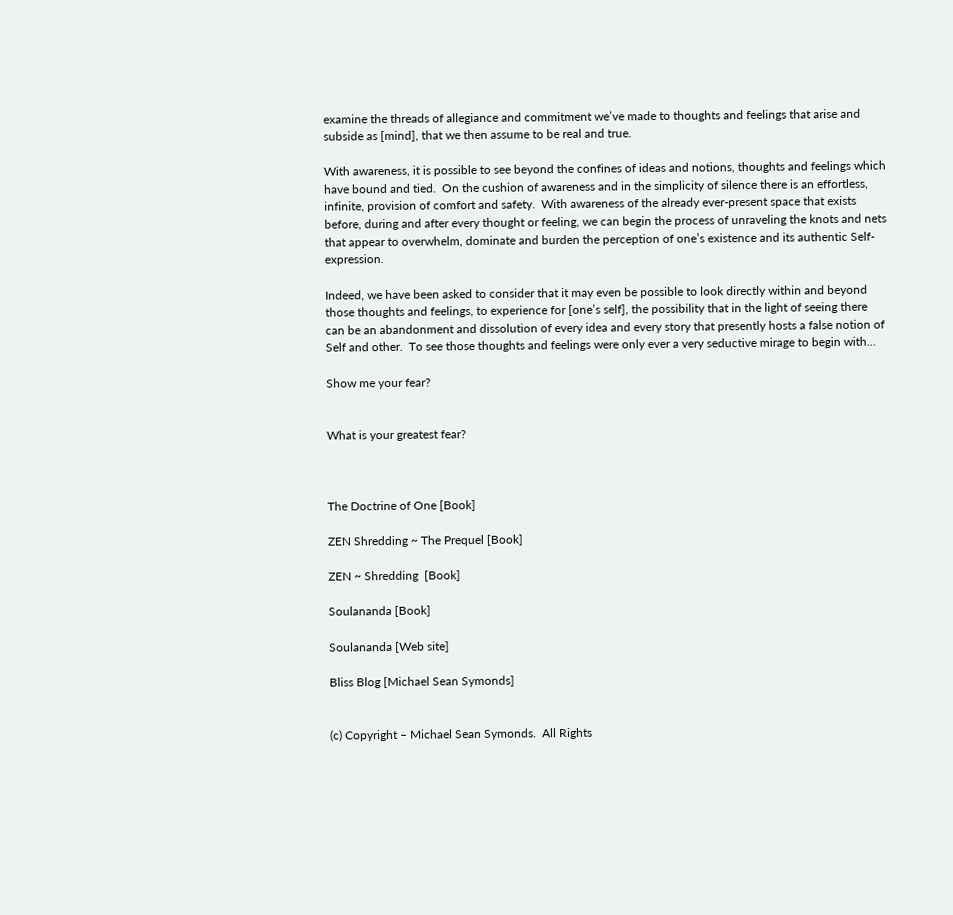examine the threads of allegiance and commitment we’ve made to thoughts and feelings that arise and subside as [mind], that we then assume to be real and true.

With awareness, it is possible to see beyond the confines of ideas and notions, thoughts and feelings which have bound and tied.  On the cushion of awareness and in the simplicity of silence there is an effortless, infinite, provision of comfort and safety.  With awareness of the already ever-present space that exists before, during and after every thought or feeling, we can begin the process of unraveling the knots and nets that appear to overwhelm, dominate and burden the perception of one’s existence and its authentic Self-expression.

Indeed, we have been asked to consider that it may even be possible to look directly within and beyond those thoughts and feelings, to experience for [one’s self], the possibility that in the light of seeing there can be an abandonment and dissolution of every idea and every story that presently hosts a false notion of Self and other.  To see those thoughts and feelings were only ever a very seductive mirage to begin with…

Show me your fear?


What is your greatest fear?



The Doctrine of One [Book]

ZEN Shredding ~ The Prequel [Book]

ZEN ~ Shredding  [Book]

Soulananda [Book]

Soulananda [Web site]

Bliss Blog [Michael Sean Symonds]


(c) Copyright – Michael Sean Symonds.  All Rights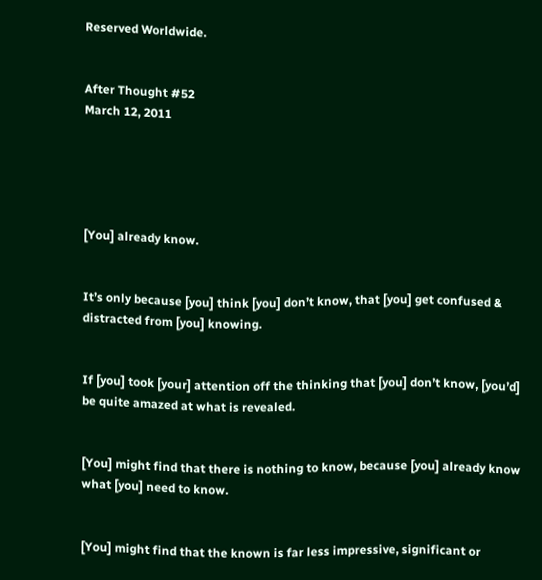Reserved Worldwide.


After Thought #52
March 12, 2011





[You] already know.


It’s only because [you] think [you] don’t know, that [you] get confused & distracted from [you] knowing.


If [you] took [your] attention off the thinking that [you] don’t know, [you’d] be quite amazed at what is revealed.


[You] might find that there is nothing to know, because [you] already know what [you] need to know.


[You] might find that the known is far less impressive, significant or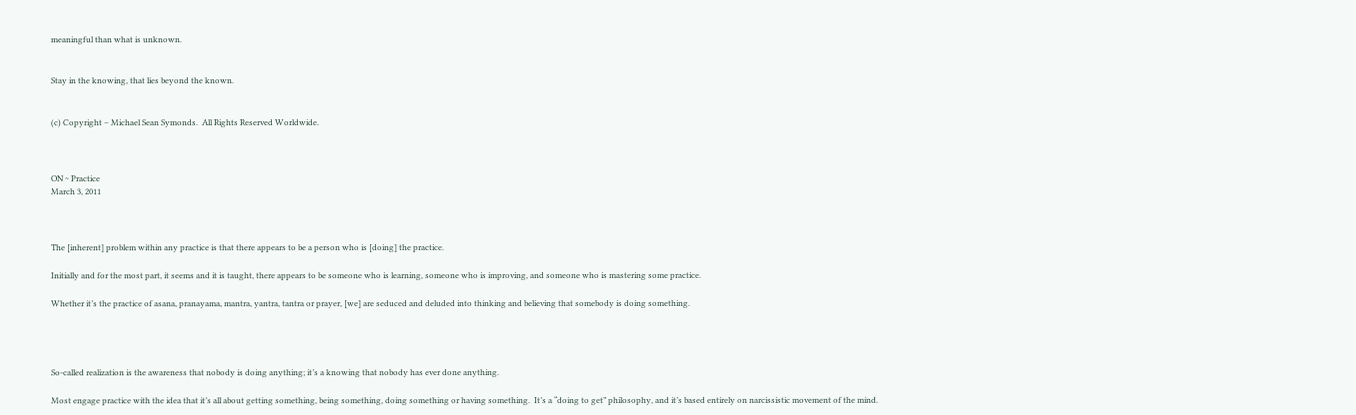meaningful than what is unknown.


Stay in the knowing, that lies beyond the known.


(c) Copyright – Michael Sean Symonds.  All Rights Reserved Worldwide.



ON ~ Practice
March 3, 2011



The [inherent] problem within any practice is that there appears to be a person who is [doing] the practice.

Initially and for the most part, it seems and it is taught, there appears to be someone who is learning, someone who is improving, and someone who is mastering some practice.

Whether it’s the practice of asana, pranayama, mantra, yantra, tantra or prayer, [we] are seduced and deluded into thinking and believing that somebody is doing something.




So-called realization is the awareness that nobody is doing anything; it’s a knowing that nobody has ever done anything.

Most engage practice with the idea that it’s all about getting something, being something, doing something or having something.  It’s a “doing to get” philosophy, and it’s based entirely on narcissistic movement of the mind.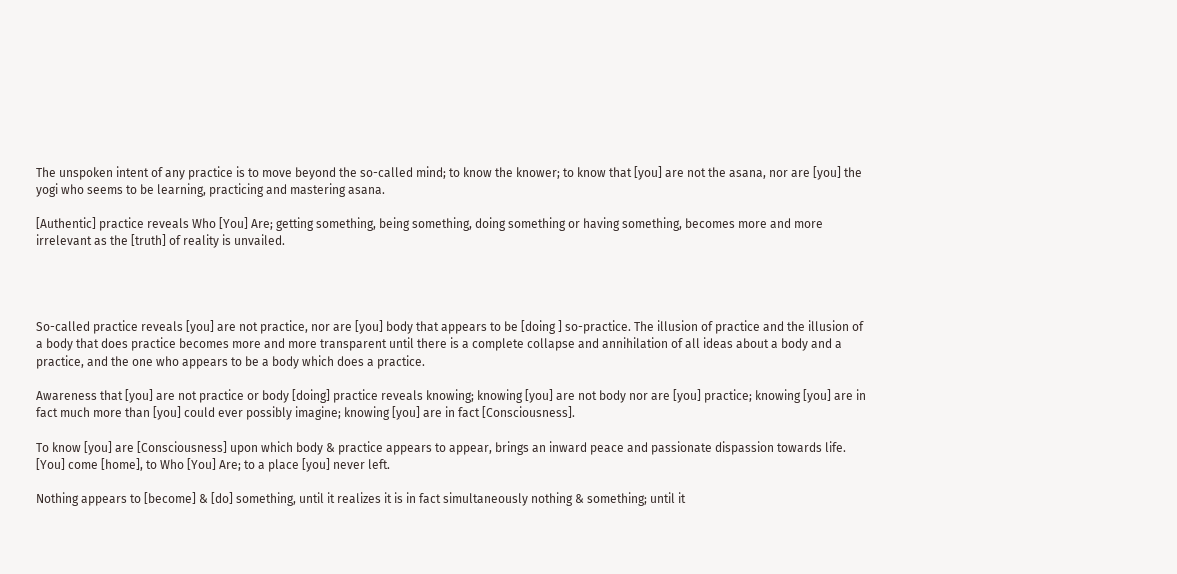The unspoken intent of any practice is to move beyond the so-called mind; to know the knower; to know that [you] are not the asana, nor are [you] the yogi who seems to be learning, practicing and mastering asana.

[Authentic] practice reveals Who [You] Are; getting something, being something, doing something or having something, becomes more and more irrelevant as the [truth] of reality is unvailed.




So-called practice reveals [you] are not practice, nor are [you] body that appears to be [doing ] so-practice. The illusion of practice and the illusion of a body that does practice becomes more and more transparent until there is a complete collapse and annihilation of all ideas about a body and a practice, and the one who appears to be a body which does a practice.

Awareness that [you] are not practice or body [doing] practice reveals knowing; knowing [you] are not body nor are [you] practice; knowing [you] are in fact much more than [you] could ever possibly imagine; knowing [you] are in fact [Consciousness].

To know [you] are [Consciousness] upon which body & practice appears to appear, brings an inward peace and passionate dispassion towards life. [You] come [home], to Who [You] Are; to a place [you] never left.

Nothing appears to [become] & [do] something, until it realizes it is in fact simultaneously nothing & something; until it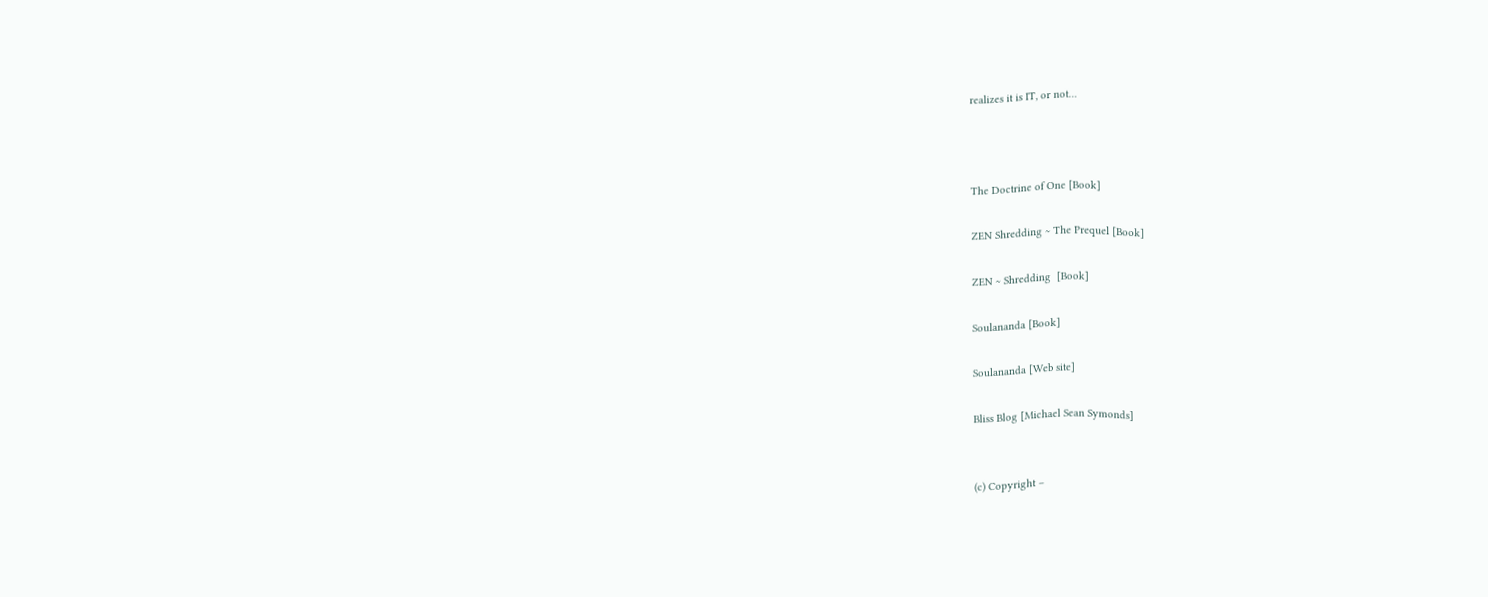realizes it is IT, or not…



The Doctrine of One [Book]

ZEN Shredding ~ The Prequel [Book]

ZEN ~ Shredding  [Book]

Soulananda [Book]

Soulananda [Web site]

Bliss Blog [Michael Sean Symonds]


(c) Copyright –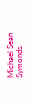Michael Sean Symonds.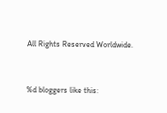All Rights Reserved Worldwide.



%d bloggers like this: